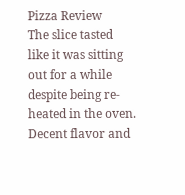Pizza Review
The slice tasted like it was sitting out for a while despite being re-heated in the oven. Decent flavor and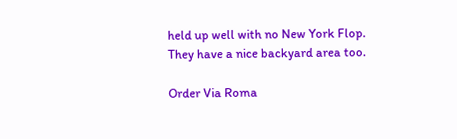held up well with no New York Flop. They have a nice backyard area too.

Order Via Roma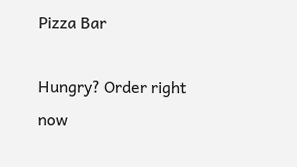Pizza Bar

Hungry? Order right now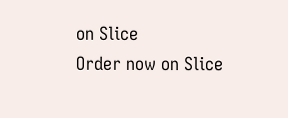on Slice
Order now on Slice